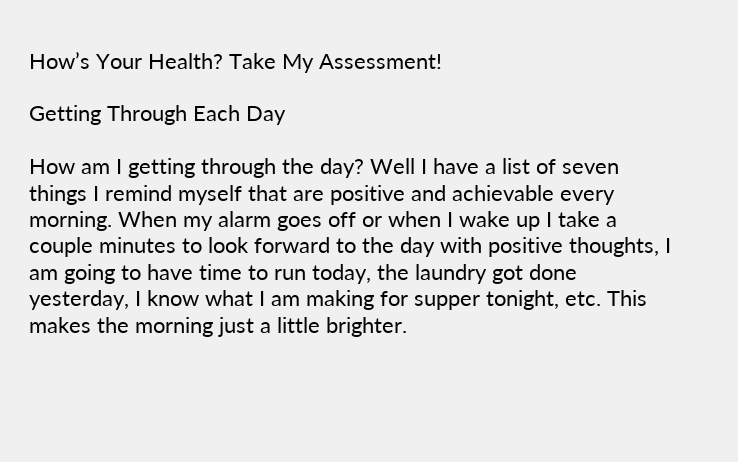How’s Your Health? Take My Assessment!

Getting Through Each Day

How am I getting through the day? Well I have a list of seven things I remind myself that are positive and achievable every morning. When my alarm goes off or when I wake up I take a couple minutes to look forward to the day with positive thoughts, I am going to have time to run today, the laundry got done yesterday, I know what I am making for supper tonight, etc. This makes the morning just a little brighter.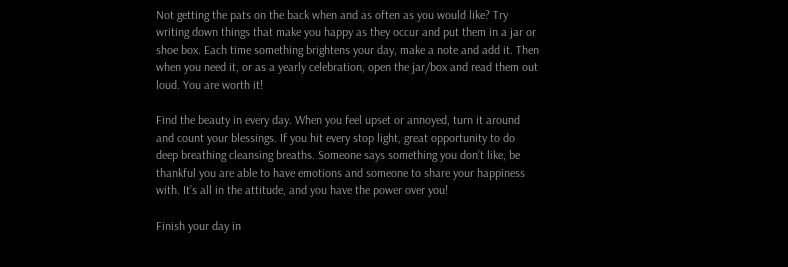Not getting the pats on the back when and as often as you would like? Try writing down things that make you happy as they occur and put them in a jar or shoe box. Each time something brightens your day, make a note and add it. Then when you need it, or as a yearly celebration, open the jar/box and read them out loud. You are worth it!

Find the beauty in every day. When you feel upset or annoyed, turn it around and count your blessings. If you hit every stop light, great opportunity to do deep breathing cleansing breaths. Someone says something you don’t like, be thankful you are able to have emotions and someone to share your happiness with. It’s all in the attitude, and you have the power over you!

Finish your day in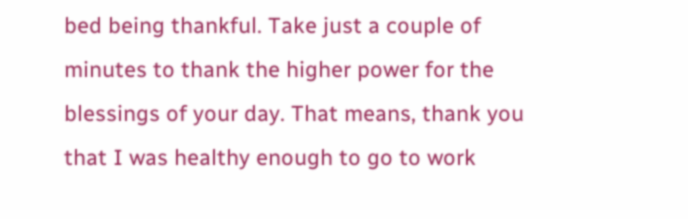bed being thankful. Take just a couple of minutes to thank the higher power for the blessings of your day. That means, thank you that I was healthy enough to go to work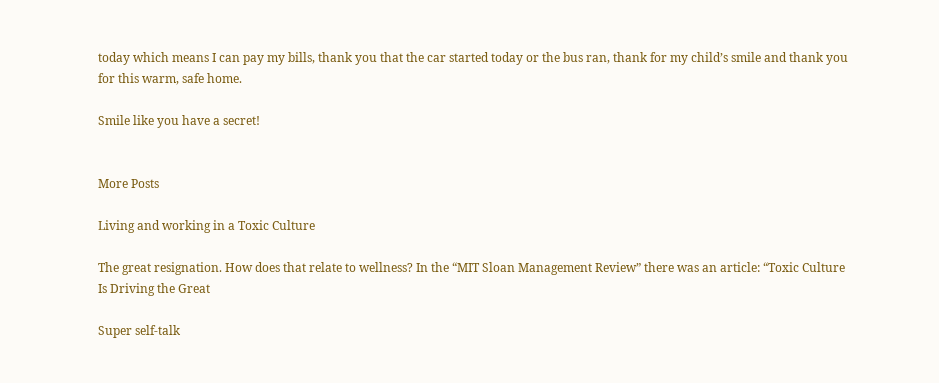today which means I can pay my bills, thank you that the car started today or the bus ran, thank for my child’s smile and thank you for this warm, safe home.

Smile like you have a secret!


More Posts

Living and working in a Toxic Culture

The great resignation. How does that relate to wellness? In the “MIT Sloan Management Review” there was an article: “Toxic Culture Is Driving the Great

Super self-talk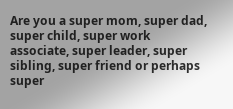Are you a super mom, super dad, super child, super work associate, super leader, super sibling, super friend or perhaps super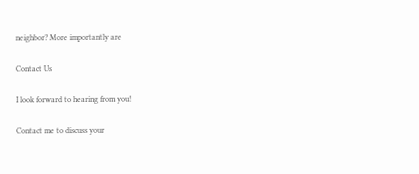neighbor? More importantly are

Contact Us

I look forward to hearing from you!

Contact me to discuss your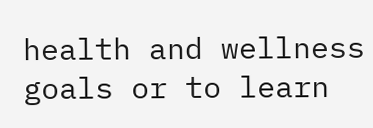health and wellness goals or to learn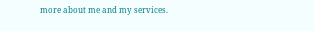more about me and my services.